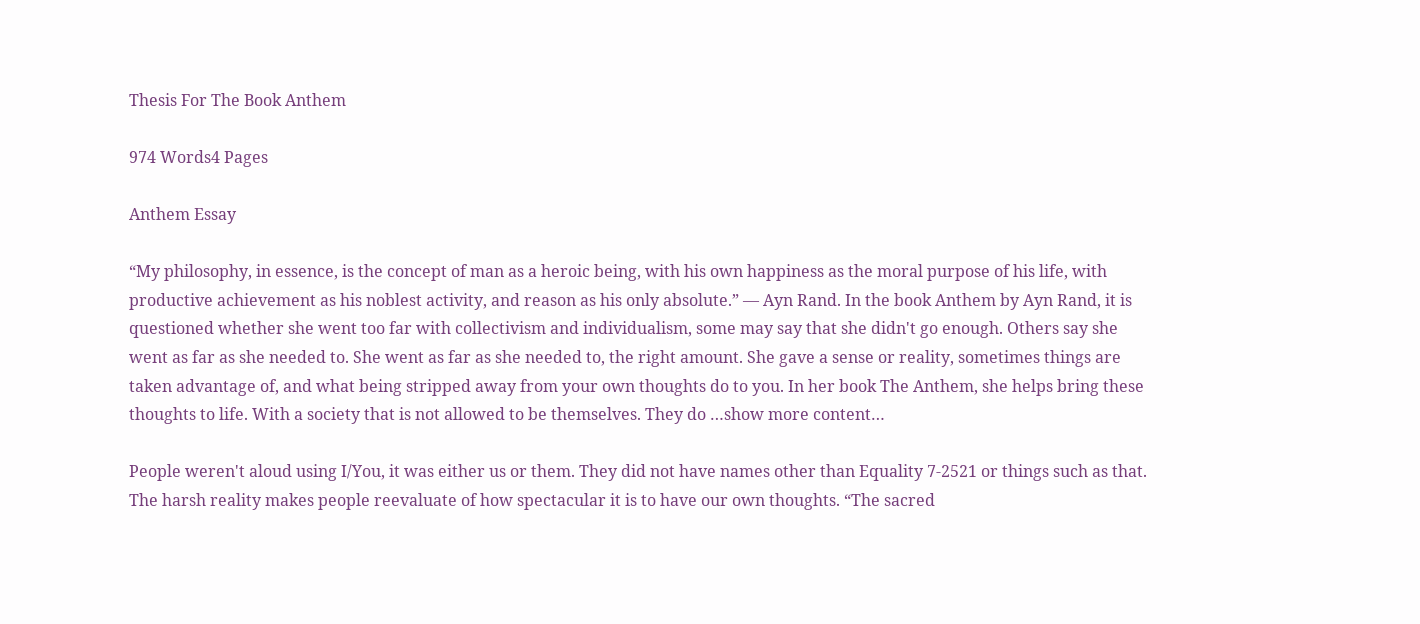Thesis For The Book Anthem

974 Words4 Pages

Anthem Essay

“My philosophy, in essence, is the concept of man as a heroic being, with his own happiness as the moral purpose of his life, with productive achievement as his noblest activity, and reason as his only absolute.” — Ayn Rand. In the book Anthem by Ayn Rand, it is questioned whether she went too far with collectivism and individualism, some may say that she didn't go enough. Others say she went as far as she needed to. She went as far as she needed to, the right amount. She gave a sense or reality, sometimes things are taken advantage of, and what being stripped away from your own thoughts do to you. In her book The Anthem, she helps bring these thoughts to life. With a society that is not allowed to be themselves. They do …show more content…

People weren't aloud using I/You, it was either us or them. They did not have names other than Equality 7-2521 or things such as that. The harsh reality makes people reevaluate of how spectacular it is to have our own thoughts. “The sacred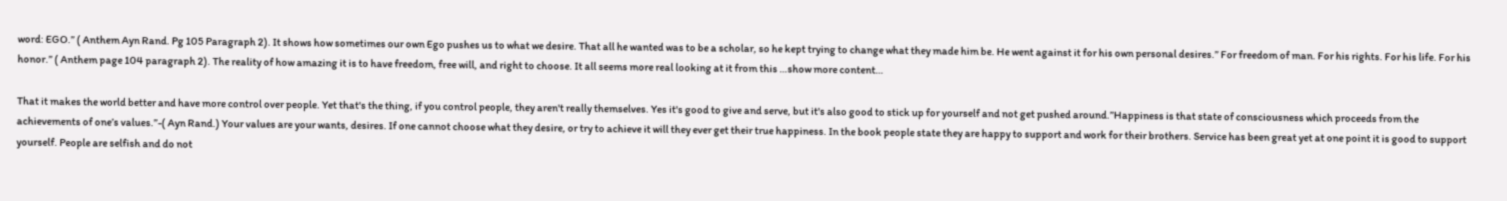word: EGO.” ( Anthem Ayn Rand. Pg 105 Paragraph 2). It shows how sometimes our own Ego pushes us to what we desire. That all he wanted was to be a scholar, so he kept trying to change what they made him be. He went against it for his own personal desires.” For freedom of man. For his rights. For his life. For his honor.” ( Anthem page 104 paragraph 2). The reality of how amazing it is to have freedom, free will, and right to choose. It all seems more real looking at it from this …show more content…

That it makes the world better and have more control over people. Yet that's the thing, if you control people, they aren't really themselves. Yes it's good to give and serve, but it's also good to stick up for yourself and not get pushed around.”Happiness is that state of consciousness which proceeds from the achievements of one’s values.”-( Ayn Rand.) Your values are your wants, desires. If one cannot choose what they desire, or try to achieve it will they ever get their true happiness. In the book people state they are happy to support and work for their brothers. Service has been great yet at one point it is good to support yourself. People are selfish and do not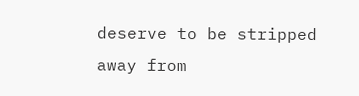deserve to be stripped away from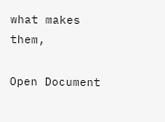what makes them,

Open Document